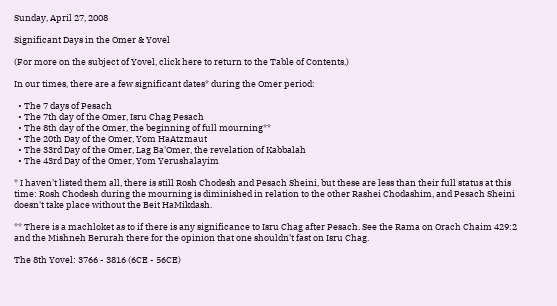Sunday, April 27, 2008

Significant Days in the Omer & Yovel

(For more on the subject of Yovel, click here to return to the Table of Contents.)

In our times, there are a few significant dates* during the Omer period:

  • The 7 days of Pesach
  • The 7th day of the Omer, Isru Chag Pesach
  • The 8th day of the Omer, the beginning of full mourning**
  • The 20th Day of the Omer, Yom HaAtzmaut
  • The 33rd Day of the Omer, Lag Ba'Omer, the revelation of Kabbalah
  • The 43rd Day of the Omer, Yom Yerushalayim

* I haven't listed them all, there is still Rosh Chodesh and Pesach Sheini, but these are less than their full status at this time: Rosh Chodesh during the mourning is diminished in relation to the other Rashei Chodashim, and Pesach Sheini doesn't take place without the Beit HaMikdash.

** There is a machloket as to if there is any significance to Isru Chag after Pesach. See the Rama on Orach Chaim 429:2 and the Mishneh Berurah there for the opinion that one shouldn't fast on Isru Chag.

The 8th Yovel: 3766 - 3816 (6CE - 56CE)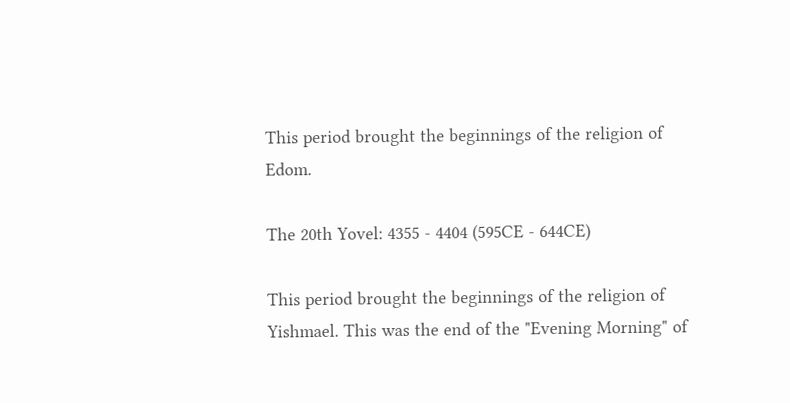This period brought the beginnings of the religion of Edom.

The 20th Yovel: 4355 - 4404 (595CE - 644CE)

This period brought the beginnings of the religion of Yishmael. This was the end of the "Evening Morning" of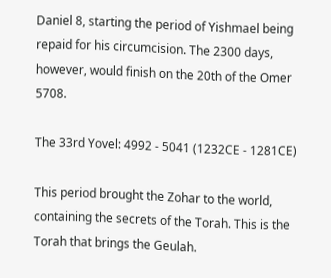Daniel 8, starting the period of Yishmael being repaid for his circumcision. The 2300 days, however, would finish on the 20th of the Omer 5708.

The 33rd Yovel: 4992 - 5041 (1232CE - 1281CE)

This period brought the Zohar to the world, containing the secrets of the Torah. This is the Torah that brings the Geulah.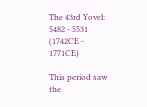The 43rd Yovel: 5482 - 5531 (1742CE - 1771CE)

This period saw the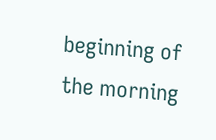beginning of the morning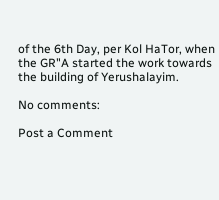of the 6th Day, per Kol HaTor, when the GR"A started the work towards the building of Yerushalayim.

No comments:

Post a Comment